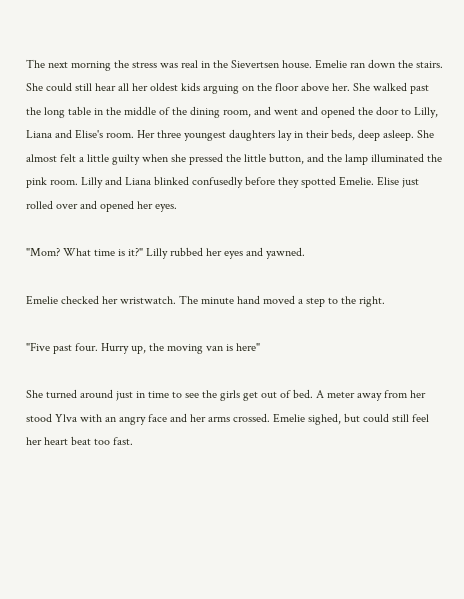The next morning the stress was real in the Sievertsen house. Emelie ran down the stairs. She could still hear all her oldest kids arguing on the floor above her. She walked past the long table in the middle of the dining room, and went and opened the door to Lilly, Liana and Elise's room. Her three youngest daughters lay in their beds, deep asleep. She almost felt a little guilty when she pressed the little button, and the lamp illuminated the pink room. Lilly and Liana blinked confusedly before they spotted Emelie. Elise just rolled over and opened her eyes.

"Mom? What time is it?" Lilly rubbed her eyes and yawned.

Emelie checked her wristwatch. The minute hand moved a step to the right.

"Five past four. Hurry up, the moving van is here"

She turned around just in time to see the girls get out of bed. A meter away from her stood Ylva with an angry face and her arms crossed. Emelie sighed, but could still feel her heart beat too fast.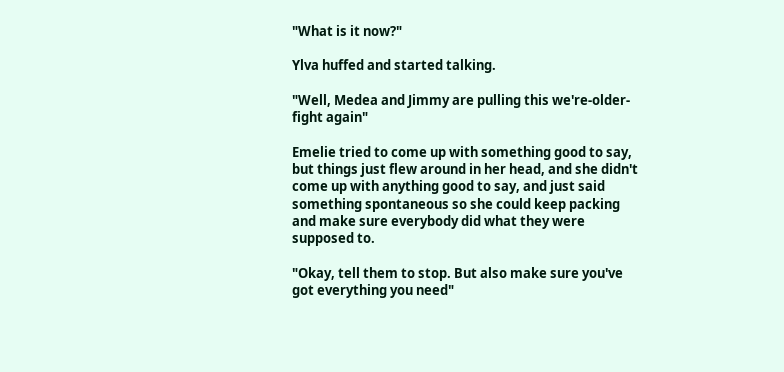"What is it now?"

Ylva huffed and started talking.

"Well, Medea and Jimmy are pulling this we're-older-fight again"

Emelie tried to come up with something good to say, but things just flew around in her head, and she didn't come up with anything good to say, and just said something spontaneous so she could keep packing and make sure everybody did what they were supposed to.

"Okay, tell them to stop. But also make sure you've got everything you need"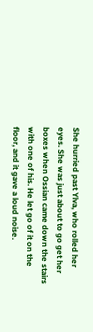She hurried past Ylva, who rolled her eyes. She was just about to go get her boxes when Ossian came down the stairs with one of his. He let go of it on the floor, and it gave a loud noise.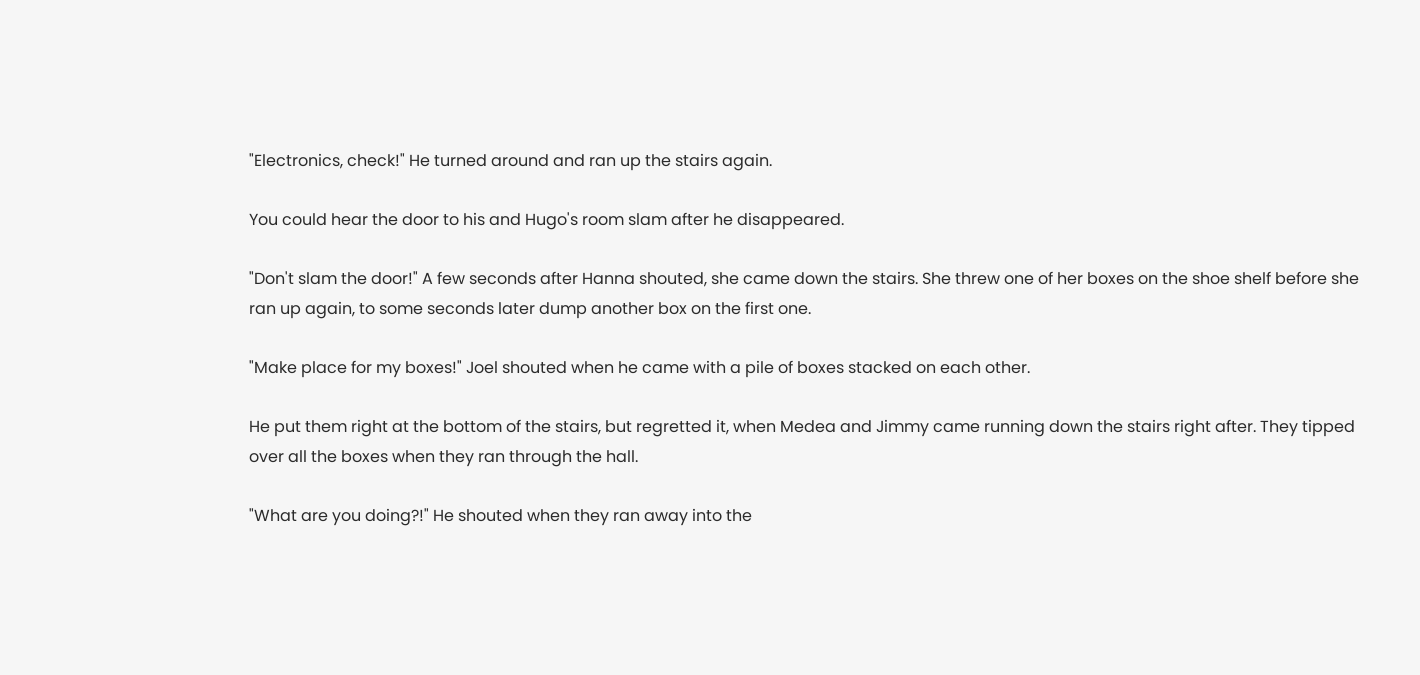"Electronics, check!" He turned around and ran up the stairs again.

You could hear the door to his and Hugo's room slam after he disappeared.

"Don't slam the door!" A few seconds after Hanna shouted, she came down the stairs. She threw one of her boxes on the shoe shelf before she ran up again, to some seconds later dump another box on the first one.

"Make place for my boxes!" Joel shouted when he came with a pile of boxes stacked on each other.

He put them right at the bottom of the stairs, but regretted it, when Medea and Jimmy came running down the stairs right after. They tipped over all the boxes when they ran through the hall.

"What are you doing?!" He shouted when they ran away into the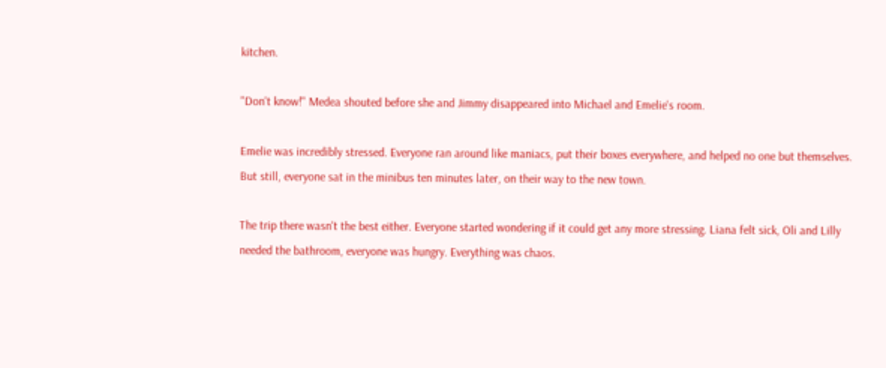kitchen.

"Don't know!" Medea shouted before she and Jimmy disappeared into Michael and Emelie's room.

Emelie was incredibly stressed. Everyone ran around like maniacs, put their boxes everywhere, and helped no one but themselves. But still, everyone sat in the minibus ten minutes later, on their way to the new town.

The trip there wasn't the best either. Everyone started wondering if it could get any more stressing. Liana felt sick, Oli and Lilly needed the bathroom, everyone was hungry. Everything was chaos.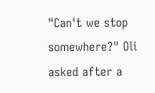"Can't we stop somewhere?" Oli asked after a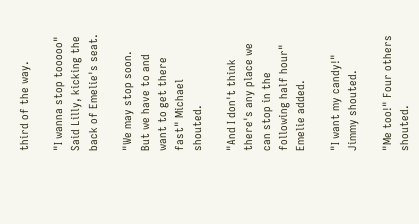third of the way.

"I wanna stop tooooo" Said Lilly, kicking the back of Emelie's seat.

"We may stop soon. But we have to and want to get there fast" Michael shouted.

"And I don't think there's any place we can stop in the following half hour" Emelie added.

"I want my candy!" Jimmy shouted.

"Me too!" Four others shouted.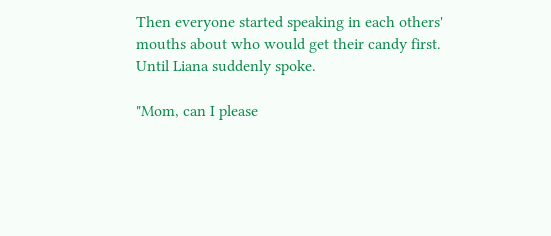Then everyone started speaking in each others' mouths about who would get their candy first. Until Liana suddenly spoke.

"Mom, can I please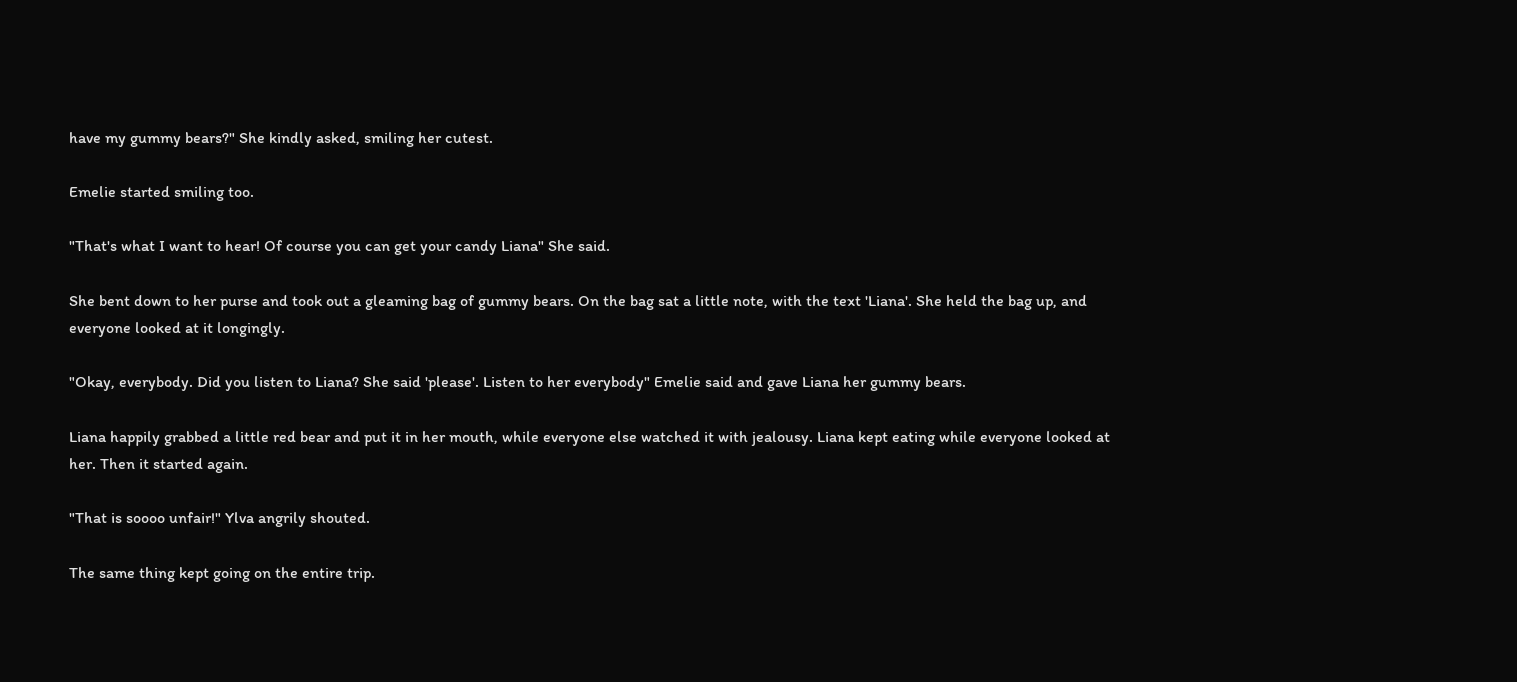have my gummy bears?" She kindly asked, smiling her cutest.

Emelie started smiling too.

"That's what I want to hear! Of course you can get your candy Liana" She said.

She bent down to her purse and took out a gleaming bag of gummy bears. On the bag sat a little note, with the text 'Liana'. She held the bag up, and everyone looked at it longingly.

"Okay, everybody. Did you listen to Liana? She said 'please'. Listen to her everybody" Emelie said and gave Liana her gummy bears.

Liana happily grabbed a little red bear and put it in her mouth, while everyone else watched it with jealousy. Liana kept eating while everyone looked at her. Then it started again.

"That is soooo unfair!" Ylva angrily shouted.

The same thing kept going on the entire trip.